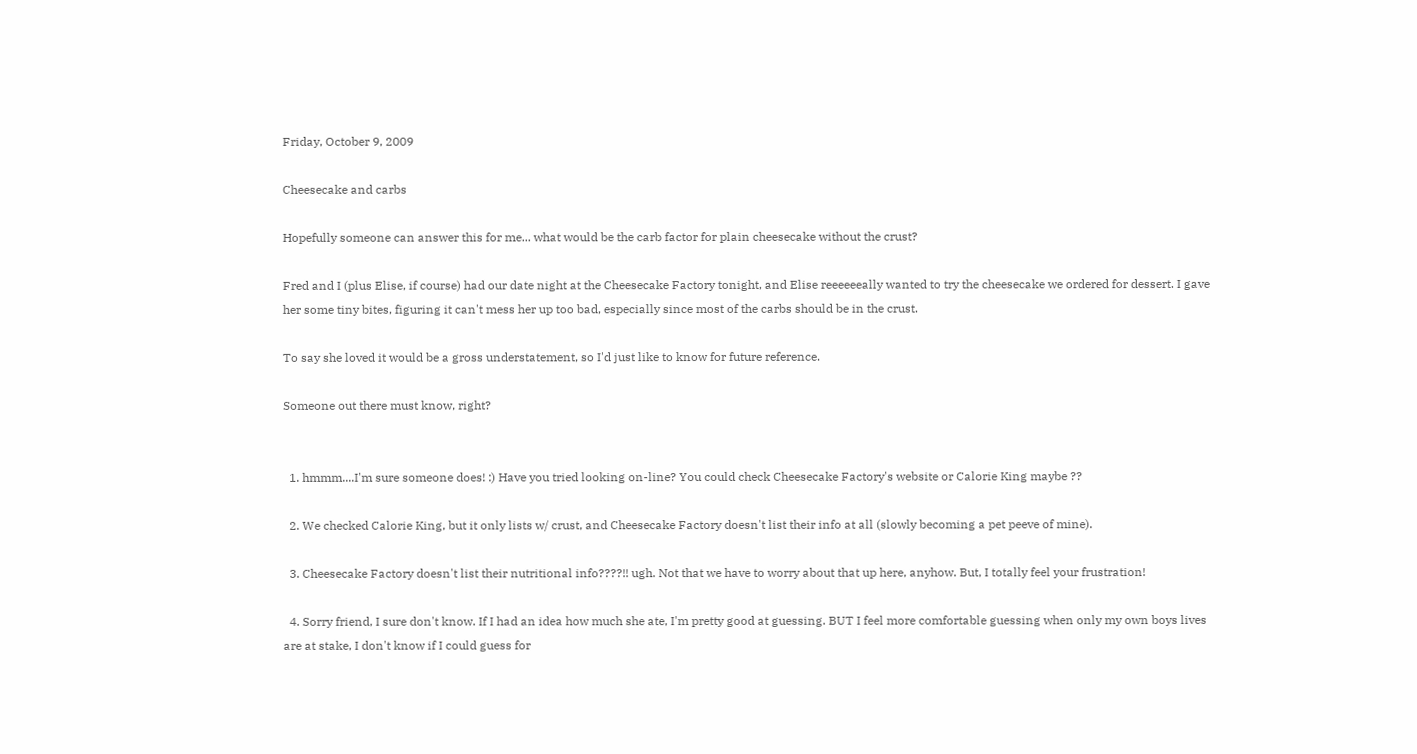Friday, October 9, 2009

Cheesecake and carbs

Hopefully someone can answer this for me... what would be the carb factor for plain cheesecake without the crust?

Fred and I (plus Elise, if course) had our date night at the Cheesecake Factory tonight, and Elise reeeeeeally wanted to try the cheesecake we ordered for dessert. I gave her some tiny bites, figuring it can't mess her up too bad, especially since most of the carbs should be in the crust.

To say she loved it would be a gross understatement, so I'd just like to know for future reference.

Someone out there must know, right?


  1. hmmm....I'm sure someone does! :) Have you tried looking on-line? You could check Cheesecake Factory's website or Calorie King maybe ??

  2. We checked Calorie King, but it only lists w/ crust, and Cheesecake Factory doesn't list their info at all (slowly becoming a pet peeve of mine).

  3. Cheesecake Factory doesn't list their nutritional info????!! ugh. Not that we have to worry about that up here, anyhow. But, I totally feel your frustration!

  4. Sorry friend, I sure don't know. If I had an idea how much she ate, I'm pretty good at guessing. BUT I feel more comfortable guessing when only my own boys lives are at stake, I don't know if I could guess for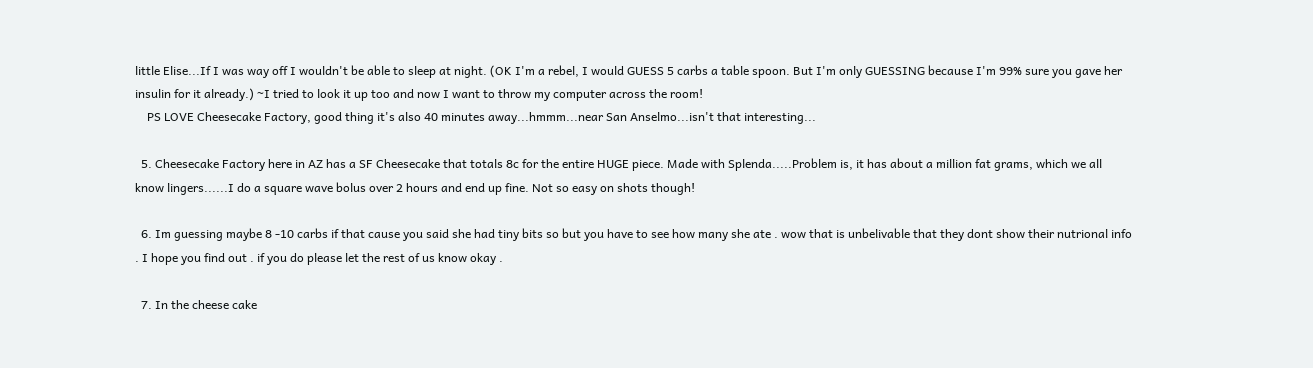little Elise...If I was way off I wouldn't be able to sleep at night. (OK I'm a rebel, I would GUESS 5 carbs a table spoon. But I'm only GUESSING because I'm 99% sure you gave her insulin for it already.) ~I tried to look it up too and now I want to throw my computer across the room!
    PS LOVE Cheesecake Factory, good thing it's also 40 minutes away...hmmm...near San Anselmo...isn't that interesting...

  5. Cheesecake Factory here in AZ has a SF Cheesecake that totals 8c for the entire HUGE piece. Made with Splenda.....Problem is, it has about a million fat grams, which we all know lingers......I do a square wave bolus over 2 hours and end up fine. Not so easy on shots though!

  6. Im guessing maybe 8 -10 carbs if that cause you said she had tiny bits so but you have to see how many she ate . wow that is unbelivable that they dont show their nutrional info . I hope you find out . if you do please let the rest of us know okay .

  7. In the cheese cake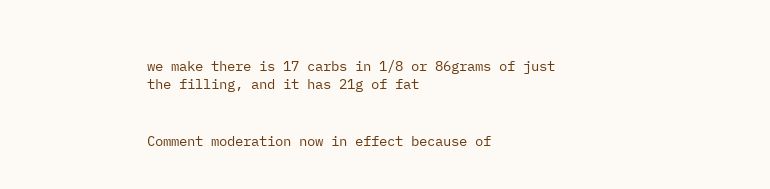we make there is 17 carbs in 1/8 or 86grams of just the filling, and it has 21g of fat


Comment moderation now in effect because of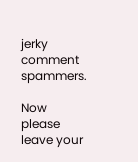jerky comment spammers.

Now please leave your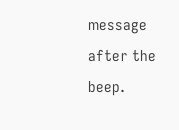message after the beep.